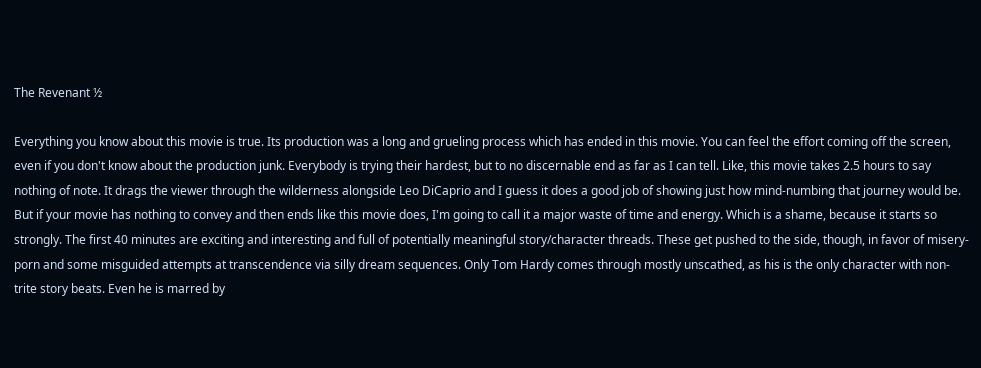The Revenant ½

Everything you know about this movie is true. Its production was a long and grueling process which has ended in this movie. You can feel the effort coming off the screen, even if you don't know about the production junk. Everybody is trying their hardest, but to no discernable end as far as I can tell. Like, this movie takes 2.5 hours to say nothing of note. It drags the viewer through the wilderness alongside Leo DiCaprio and I guess it does a good job of showing just how mind-numbing that journey would be. But if your movie has nothing to convey and then ends like this movie does, I'm going to call it a major waste of time and energy. Which is a shame, because it starts so strongly. The first 40 minutes are exciting and interesting and full of potentially meaningful story/character threads. These get pushed to the side, though, in favor of misery-porn and some misguided attempts at transcendence via silly dream sequences. Only Tom Hardy comes through mostly unscathed, as his is the only character with non-trite story beats. Even he is marred by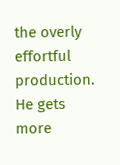the overly effortful production. He gets more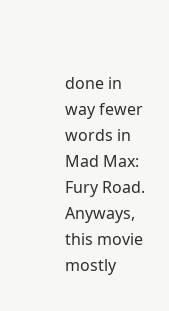done in way fewer words in Mad Max: Fury Road. Anyways, this movie mostly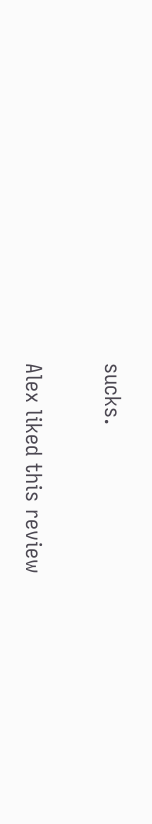sucks.

Alex liked this review